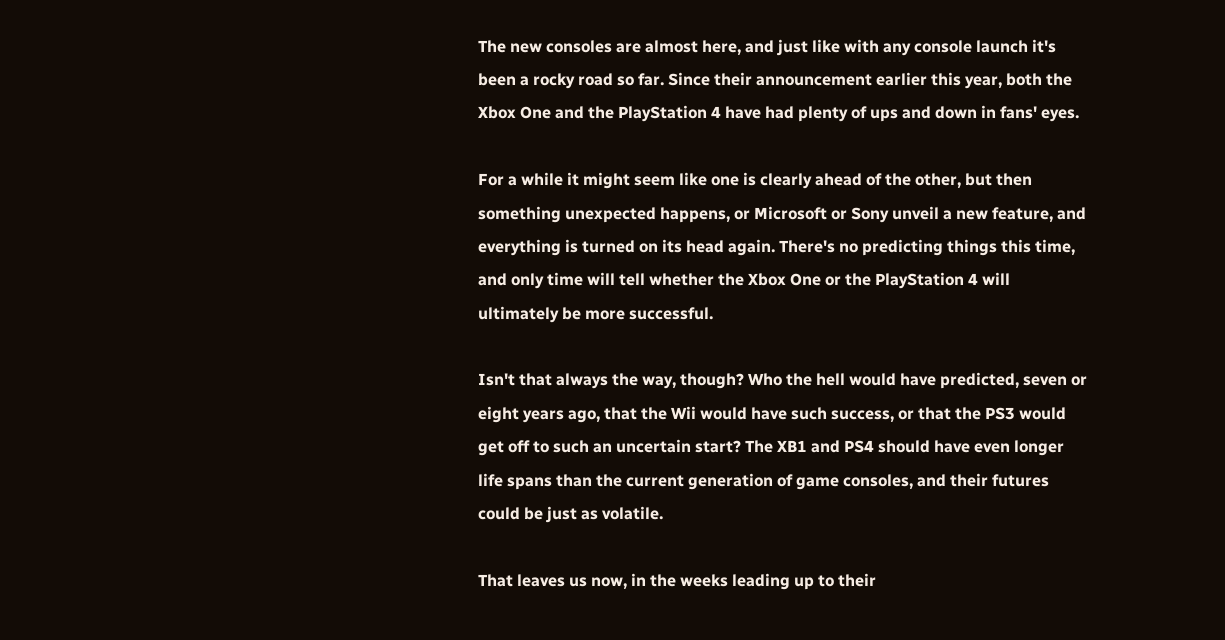The new consoles are almost here, and just like with any console launch it's been a rocky road so far. Since their announcement earlier this year, both the Xbox One and the PlayStation 4 have had plenty of ups and down in fans' eyes.

For a while it might seem like one is clearly ahead of the other, but then something unexpected happens, or Microsoft or Sony unveil a new feature, and everything is turned on its head again. There's no predicting things this time, and only time will tell whether the Xbox One or the PlayStation 4 will ultimately be more successful.

Isn't that always the way, though? Who the hell would have predicted, seven or eight years ago, that the Wii would have such success, or that the PS3 would get off to such an uncertain start? The XB1 and PS4 should have even longer life spans than the current generation of game consoles, and their futures could be just as volatile.

That leaves us now, in the weeks leading up to their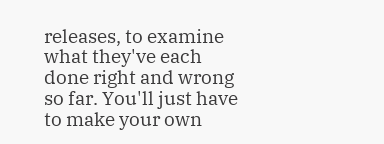releases, to examine what they've each done right and wrong so far. You'll just have to make your own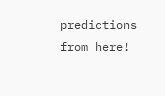predictions from here!